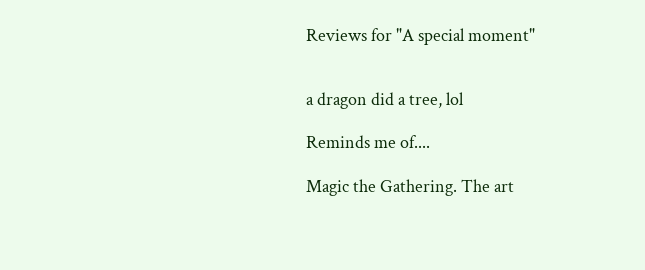Reviews for "A special moment"


a dragon did a tree, lol

Reminds me of....

Magic the Gathering. The art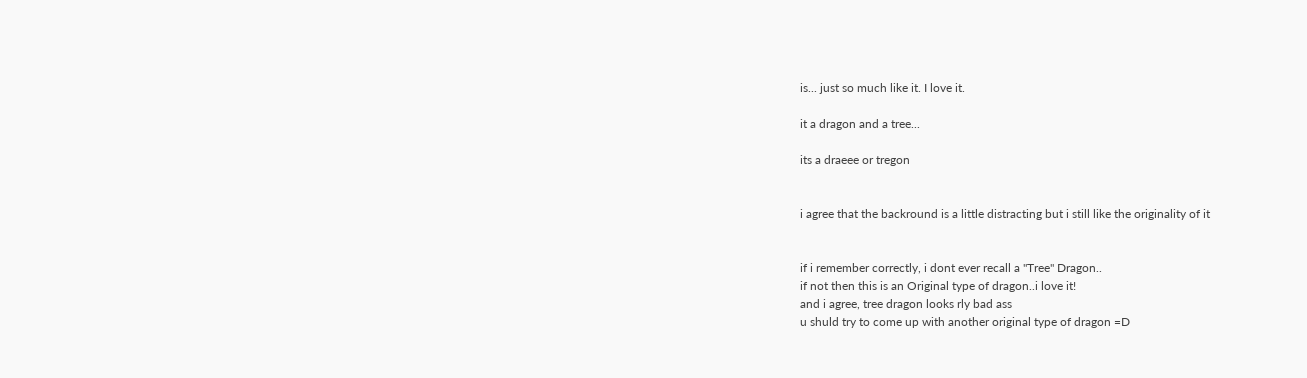is... just so much like it. I love it.

it a dragon and a tree...

its a draeee or tregon


i agree that the backround is a little distracting but i still like the originality of it


if i remember correctly, i dont ever recall a "Tree" Dragon..
if not then this is an Original type of dragon..i love it!
and i agree, tree dragon looks rly bad ass
u shuld try to come up with another original type of dragon =D